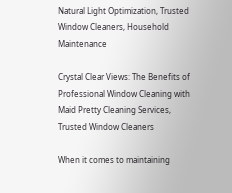Natural Light Optimization, Trusted Window Cleaners, Household Maintenance

Crystal Clear Views: The Benefits of Professional Window Cleaning with Maid Pretty Cleaning Services, Trusted Window Cleaners

When it comes to maintaining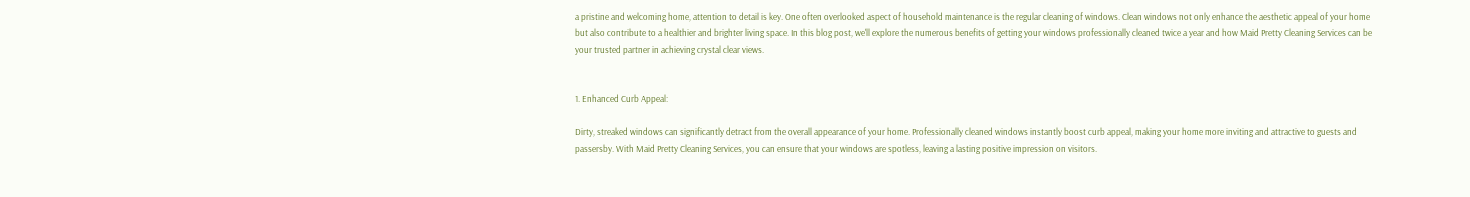a pristine and welcoming home, attention to detail is key. One often overlooked aspect of household maintenance is the regular cleaning of windows. Clean windows not only enhance the aesthetic appeal of your home but also contribute to a healthier and brighter living space. In this blog post, we'll explore the numerous benefits of getting your windows professionally cleaned twice a year and how Maid Pretty Cleaning Services can be your trusted partner in achieving crystal clear views.


1. Enhanced Curb Appeal:

Dirty, streaked windows can significantly detract from the overall appearance of your home. Professionally cleaned windows instantly boost curb appeal, making your home more inviting and attractive to guests and passersby. With Maid Pretty Cleaning Services, you can ensure that your windows are spotless, leaving a lasting positive impression on visitors.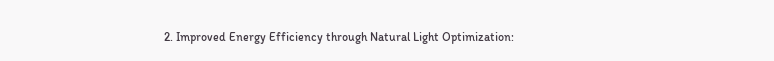2. Improved Energy Efficiency through Natural Light Optimization: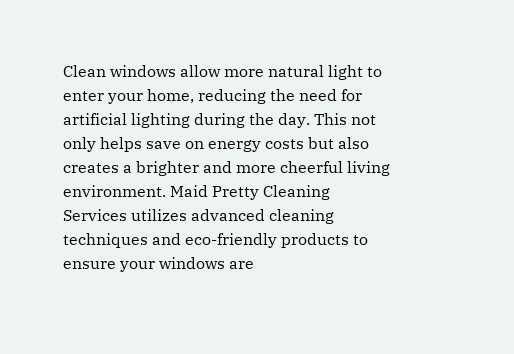Clean windows allow more natural light to enter your home, reducing the need for artificial lighting during the day. This not only helps save on energy costs but also creates a brighter and more cheerful living environment. Maid Pretty Cleaning Services utilizes advanced cleaning techniques and eco-friendly products to ensure your windows are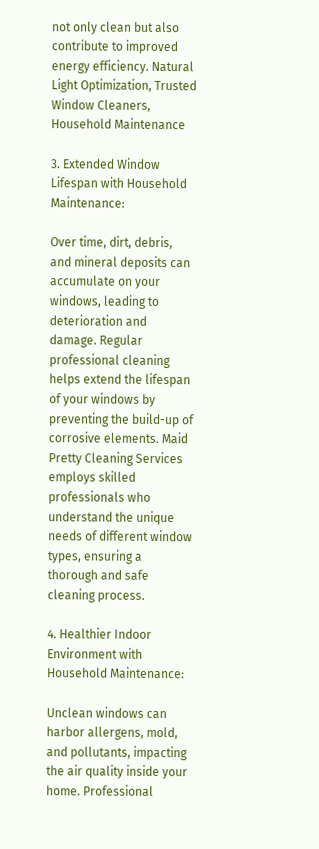not only clean but also contribute to improved energy efficiency. Natural Light Optimization, Trusted Window Cleaners, Household Maintenance

3. Extended Window Lifespan with Household Maintenance:

Over time, dirt, debris, and mineral deposits can accumulate on your windows, leading to deterioration and damage. Regular professional cleaning helps extend the lifespan of your windows by preventing the build-up of corrosive elements. Maid Pretty Cleaning Services employs skilled professionals who understand the unique needs of different window types, ensuring a thorough and safe cleaning process.

4. Healthier Indoor Environment with Household Maintenance:

Unclean windows can harbor allergens, mold, and pollutants, impacting the air quality inside your home. Professional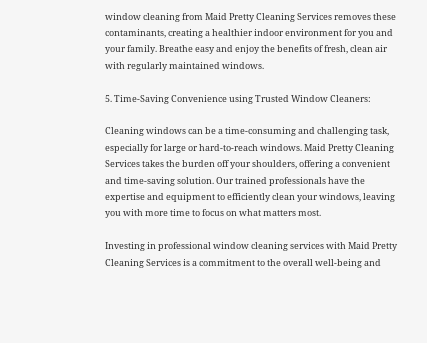window cleaning from Maid Pretty Cleaning Services removes these contaminants, creating a healthier indoor environment for you and your family. Breathe easy and enjoy the benefits of fresh, clean air with regularly maintained windows.

5. Time-Saving Convenience using Trusted Window Cleaners:

Cleaning windows can be a time-consuming and challenging task, especially for large or hard-to-reach windows. Maid Pretty Cleaning Services takes the burden off your shoulders, offering a convenient and time-saving solution. Our trained professionals have the expertise and equipment to efficiently clean your windows, leaving you with more time to focus on what matters most.

Investing in professional window cleaning services with Maid Pretty Cleaning Services is a commitment to the overall well-being and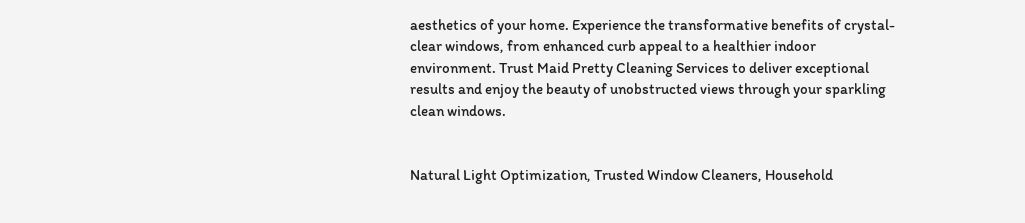aesthetics of your home. Experience the transformative benefits of crystal-clear windows, from enhanced curb appeal to a healthier indoor environment. Trust Maid Pretty Cleaning Services to deliver exceptional results and enjoy the beauty of unobstructed views through your sparkling clean windows.


Natural Light Optimization, Trusted Window Cleaners, Household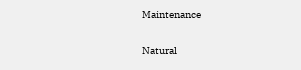Maintenance

Natural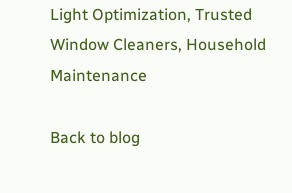Light Optimization, Trusted Window Cleaners, Household Maintenance

Back to blog